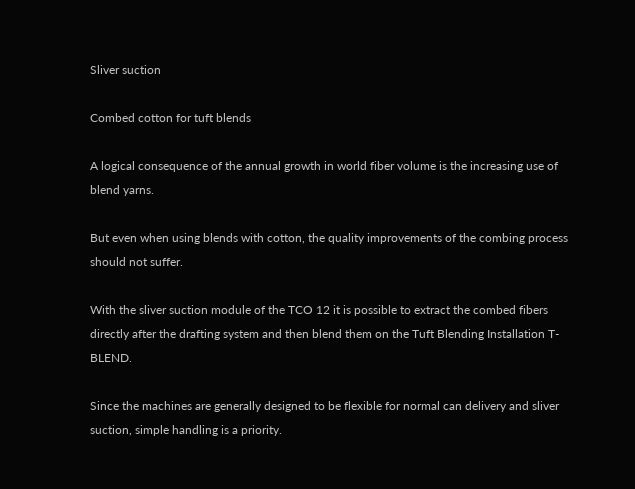Sliver suction

Combed cotton for tuft blends

A logical consequence of the annual growth in world fiber volume is the increasing use of blend yarns.

But even when using blends with cotton, the quality improvements of the combing process should not suffer.

With the sliver suction module of the TCO 12 it is possible to extract the combed fibers directly after the drafting system and then blend them on the Tuft Blending Installation T-BLEND.

Since the machines are generally designed to be flexible for normal can delivery and sliver suction, simple handling is a priority.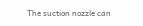The suction nozzle can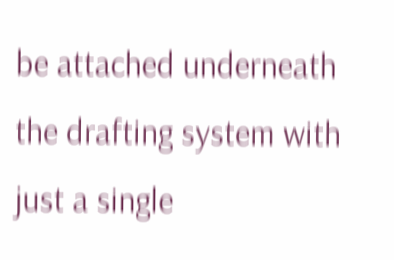be attached underneath the drafting system with just a single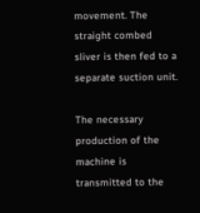movement. The straight combed sliver is then fed to a separate suction unit.

The necessary production of the machine is transmitted to the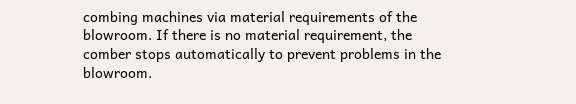combing machines via material requirements of the blowroom. If there is no material requirement, the comber stops automatically to prevent problems in the blowroom.